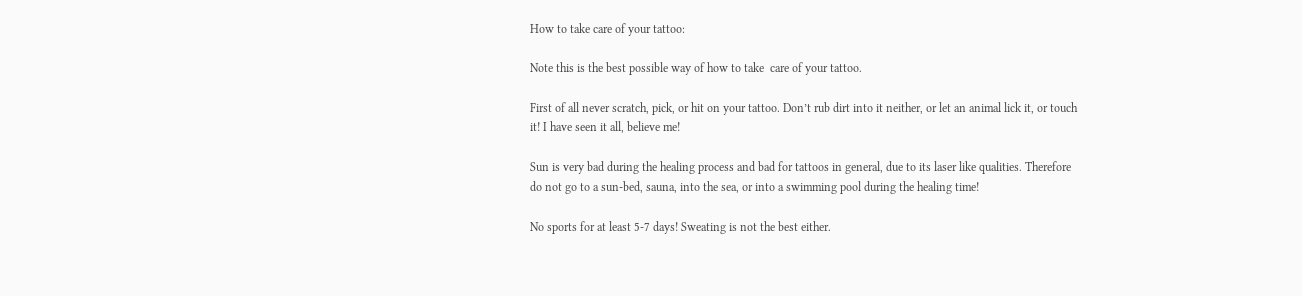How to take care of your tattoo:

Note this is the best possible way of how to take  care of your tattoo.

First of all never scratch, pick, or hit on your tattoo. Don’t rub dirt into it neither, or let an animal lick it, or touch it! I have seen it all, believe me!

Sun is very bad during the healing process and bad for tattoos in general, due to its laser like qualities. Therefore do not go to a sun-bed, sauna, into the sea, or into a swimming pool during the healing time!

No sports for at least 5-7 days! Sweating is not the best either.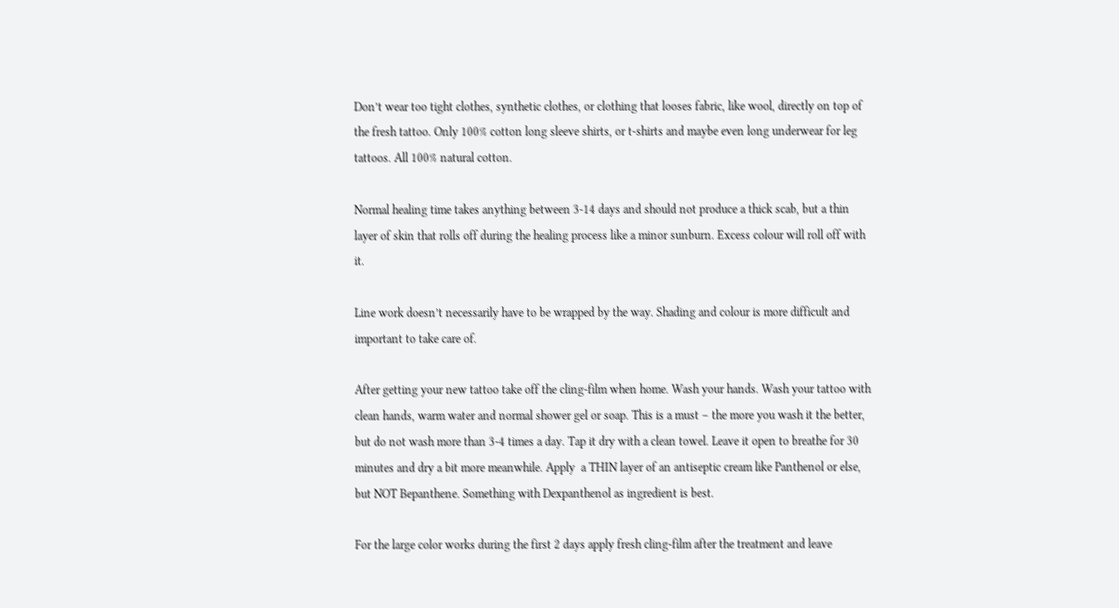Don’t wear too tight clothes, synthetic clothes, or clothing that looses fabric, like wool, directly on top of the fresh tattoo. Only 100% cotton long sleeve shirts, or t-shirts and maybe even long underwear for leg tattoos. All 100% natural cotton.

Normal healing time takes anything between 3-14 days and should not produce a thick scab, but a thin layer of skin that rolls off during the healing process like a minor sunburn. Excess colour will roll off with it.

Line work doesn’t necessarily have to be wrapped by the way. Shading and colour is more difficult and important to take care of.

After getting your new tattoo take off the cling-film when home. Wash your hands. Wash your tattoo with clean hands, warm water and normal shower gel or soap. This is a must – the more you wash it the better, but do not wash more than 3-4 times a day. Tap it dry with a clean towel. Leave it open to breathe for 30 minutes and dry a bit more meanwhile. Apply  a THIN layer of an antiseptic cream like Panthenol or else, but NOT Bepanthene. Something with Dexpanthenol as ingredient is best.

For the large color works during the first 2 days apply fresh cling-film after the treatment and leave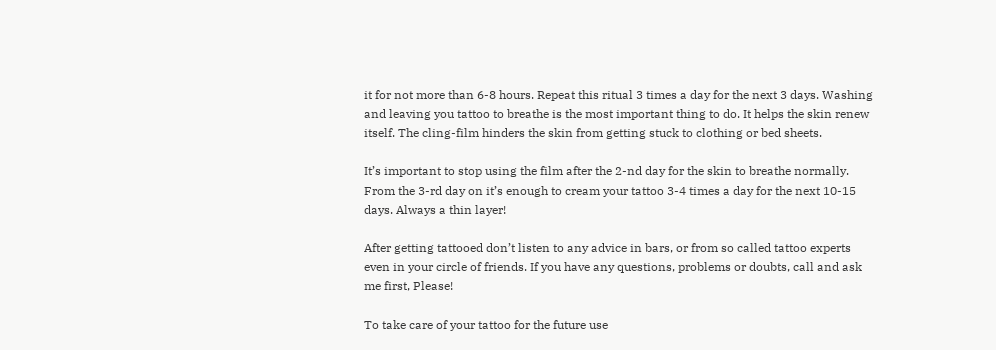it for not more than 6-8 hours. Repeat this ritual 3 times a day for the next 3 days. Washing and leaving you tattoo to breathe is the most important thing to do. It helps the skin renew itself. The cling-film hinders the skin from getting stuck to clothing or bed sheets.

It’s important to stop using the film after the 2-nd day for the skin to breathe normally. From the 3-rd day on it’s enough to cream your tattoo 3-4 times a day for the next 10-15 days. Always a thin layer!

After getting tattooed don’t listen to any advice in bars, or from so called tattoo experts even in your circle of friends. If you have any questions, problems or doubts, call and ask me first, Please!

To take care of your tattoo for the future use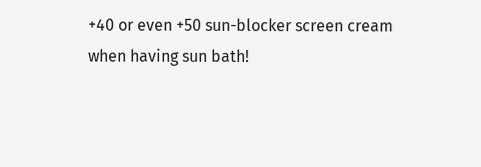+40 or even +50 sun-blocker screen cream when having sun bath!